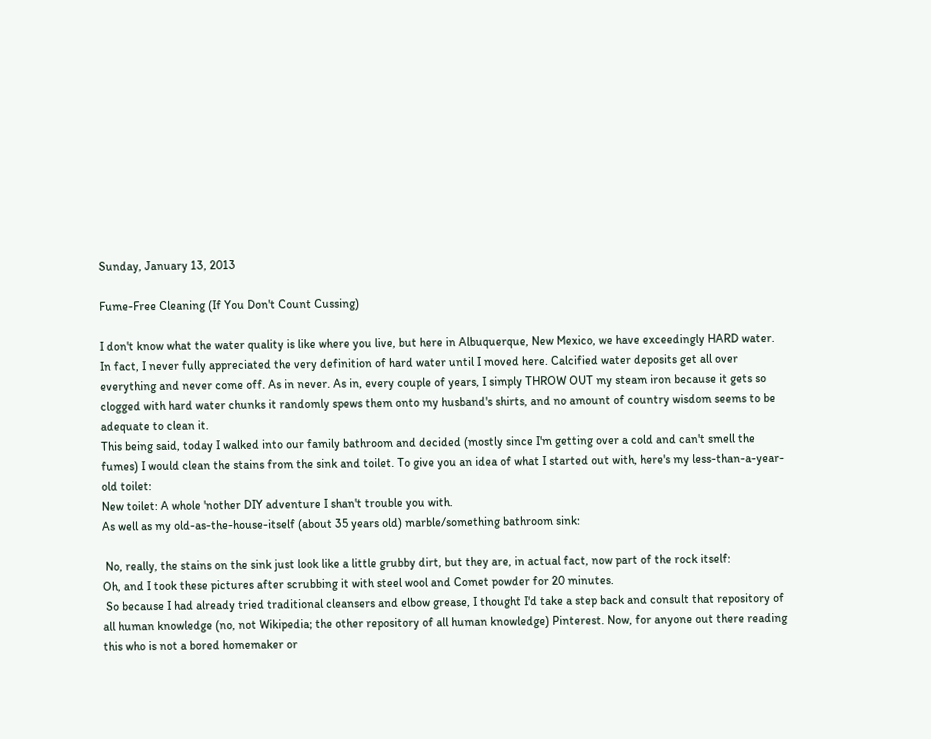Sunday, January 13, 2013

Fume-Free Cleaning (If You Don't Count Cussing)

I don't know what the water quality is like where you live, but here in Albuquerque, New Mexico, we have exceedingly HARD water. In fact, I never fully appreciated the very definition of hard water until I moved here. Calcified water deposits get all over everything and never come off. As in never. As in, every couple of years, I simply THROW OUT my steam iron because it gets so clogged with hard water chunks it randomly spews them onto my husband's shirts, and no amount of country wisdom seems to be adequate to clean it.
This being said, today I walked into our family bathroom and decided (mostly since I'm getting over a cold and can't smell the fumes) I would clean the stains from the sink and toilet. To give you an idea of what I started out with, here's my less-than-a-year-old toilet:
New toilet: A whole 'nother DIY adventure I shan't trouble you with.
As well as my old-as-the-house-itself (about 35 years old) marble/something bathroom sink:

 No, really, the stains on the sink just look like a little grubby dirt, but they are, in actual fact, now part of the rock itself:
Oh, and I took these pictures after scrubbing it with steel wool and Comet powder for 20 minutes.
 So because I had already tried traditional cleansers and elbow grease, I thought I'd take a step back and consult that repository of all human knowledge (no, not Wikipedia; the other repository of all human knowledge) Pinterest. Now, for anyone out there reading this who is not a bored homemaker or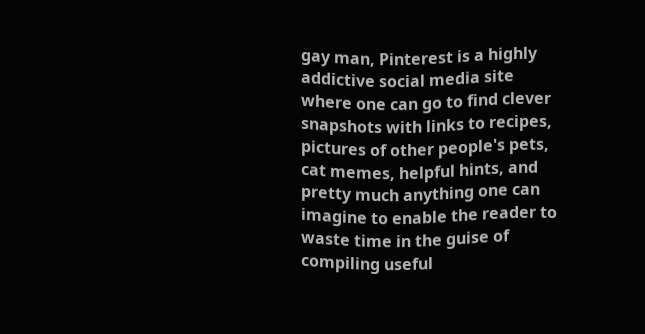gay man, Pinterest is a highly addictive social media site where one can go to find clever snapshots with links to recipes, pictures of other people's pets, cat memes, helpful hints, and pretty much anything one can imagine to enable the reader to waste time in the guise of compiling useful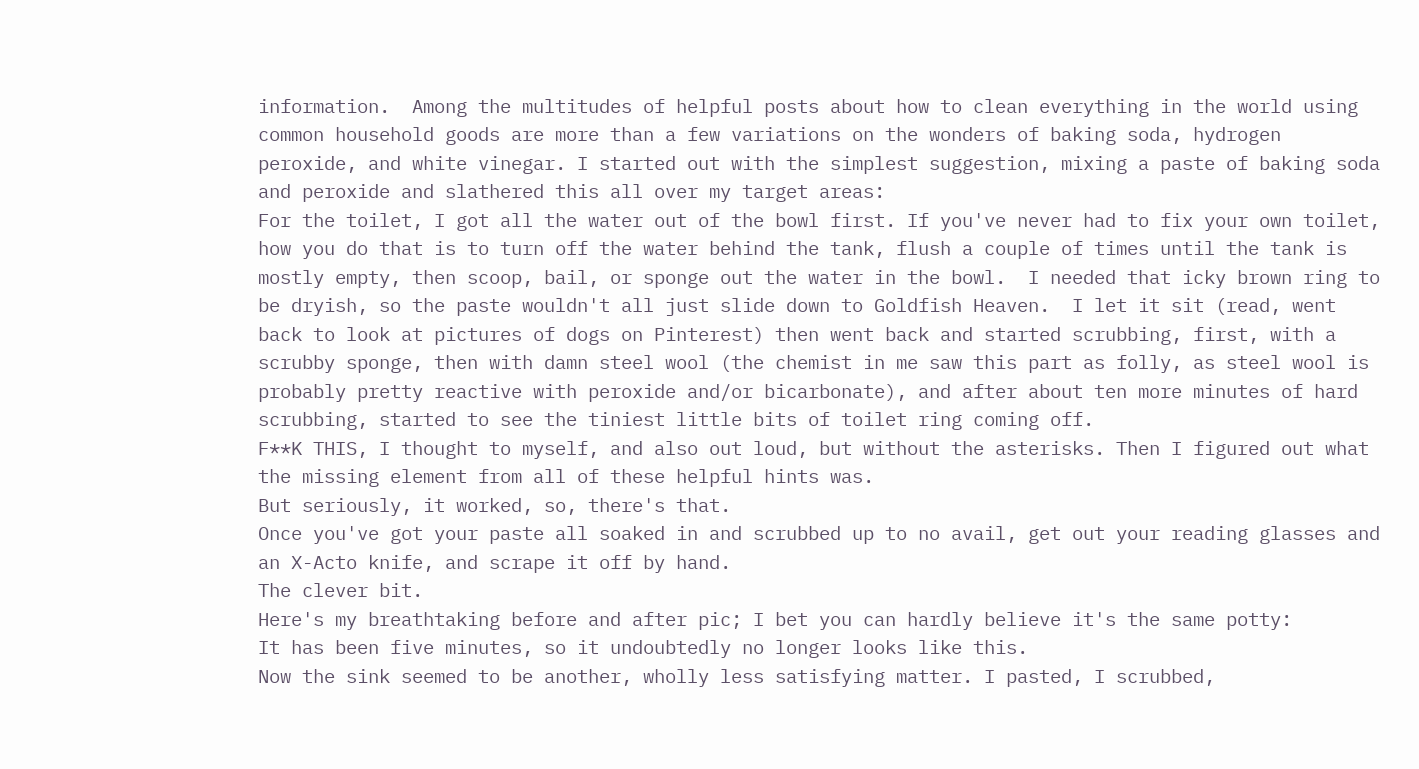information.  Among the multitudes of helpful posts about how to clean everything in the world using common household goods are more than a few variations on the wonders of baking soda, hydrogen peroxide, and white vinegar. I started out with the simplest suggestion, mixing a paste of baking soda and peroxide and slathered this all over my target areas:
For the toilet, I got all the water out of the bowl first. If you've never had to fix your own toilet, how you do that is to turn off the water behind the tank, flush a couple of times until the tank is mostly empty, then scoop, bail, or sponge out the water in the bowl.  I needed that icky brown ring to be dryish, so the paste wouldn't all just slide down to Goldfish Heaven.  I let it sit (read, went back to look at pictures of dogs on Pinterest) then went back and started scrubbing, first, with a scrubby sponge, then with damn steel wool (the chemist in me saw this part as folly, as steel wool is probably pretty reactive with peroxide and/or bicarbonate), and after about ten more minutes of hard scrubbing, started to see the tiniest little bits of toilet ring coming off.
F**K THIS, I thought to myself, and also out loud, but without the asterisks. Then I figured out what the missing element from all of these helpful hints was.
But seriously, it worked, so, there's that.
Once you've got your paste all soaked in and scrubbed up to no avail, get out your reading glasses and an X-Acto knife, and scrape it off by hand.
The clever bit.
Here's my breathtaking before and after pic; I bet you can hardly believe it's the same potty:
It has been five minutes, so it undoubtedly no longer looks like this.
Now the sink seemed to be another, wholly less satisfying matter. I pasted, I scrubbed,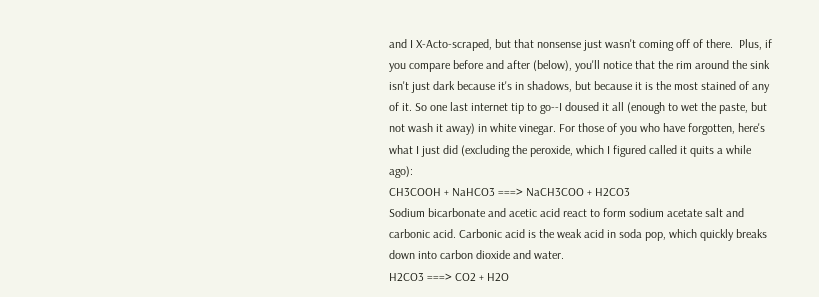and I X-Acto-scraped, but that nonsense just wasn't coming off of there.  Plus, if you compare before and after (below), you'll notice that the rim around the sink isn't just dark because it's in shadows, but because it is the most stained of any of it. So one last internet tip to go--I doused it all (enough to wet the paste, but not wash it away) in white vinegar. For those of you who have forgotten, here's what I just did (excluding the peroxide, which I figured called it quits a while ago):
CH3COOH + NaHCO3 ===> NaCH3COO + H2CO3
Sodium bicarbonate and acetic acid react to form sodium acetate salt and carbonic acid. Carbonic acid is the weak acid in soda pop, which quickly breaks down into carbon dioxide and water.
H2CO3 ===> CO2 + H2O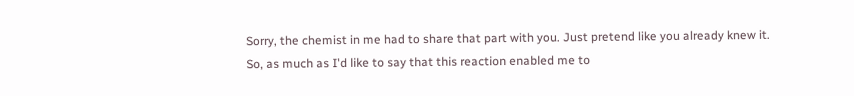Sorry, the chemist in me had to share that part with you. Just pretend like you already knew it.
So, as much as I'd like to say that this reaction enabled me to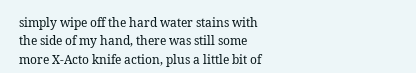simply wipe off the hard water stains with the side of my hand, there was still some more X-Acto knife action, plus a little bit of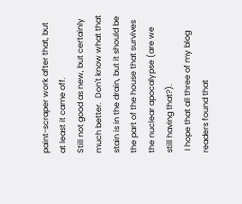paint-scraper work after that, but at least it came off.
Still not good as new, but certainly much better.  Don't know what that stain is in the drain, but it should be the part of the house that survives the nuclear apocalypse (are we still having that?).
 I hope that all three of my blog readers found that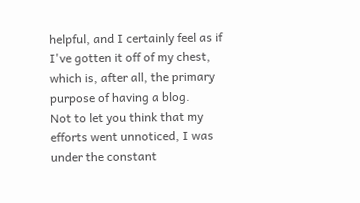helpful, and I certainly feel as if I've gotten it off of my chest, which is, after all, the primary purpose of having a blog.
Not to let you think that my efforts went unnoticed, I was under the constant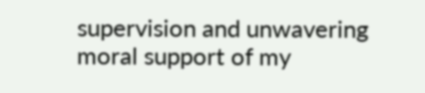supervision and unwavering moral support of my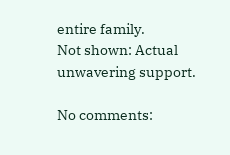entire family.
Not shown: Actual unwavering support.

No comments: